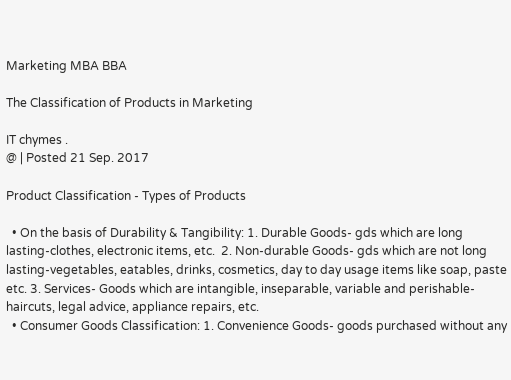Marketing MBA BBA

The Classification of Products in Marketing

IT chymes .
@ | Posted 21 Sep. 2017

Product Classification - Types of Products

  • On the basis of Durability & Tangibility: 1. Durable Goods- gds which are long lasting-clothes, electronic items, etc.  2. Non-durable Goods- gds which are not long lasting-vegetables, eatables, drinks, cosmetics, day to day usage items like soap, paste etc. 3. Services- Goods which are intangible, inseparable, variable and perishable- haircuts, legal advice, appliance repairs, etc.
  • Consumer Goods Classification: 1. Convenience Goods- goods purchased without any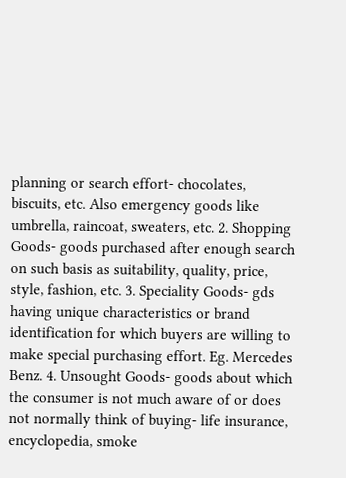planning or search effort- chocolates, biscuits, etc. Also emergency goods like umbrella, raincoat, sweaters, etc. 2. Shopping Goods- goods purchased after enough search on such basis as suitability, quality, price, style, fashion, etc. 3. Speciality Goods- gds having unique characteristics or brand identification for which buyers are willing to make special purchasing effort. Eg. Mercedes Benz. 4. Unsought Goods- goods about which the consumer is not much aware of or does not normally think of buying- life insurance, encyclopedia, smoke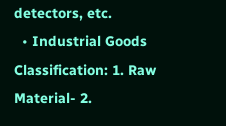detectors, etc.
  • Industrial Goods Classification: 1. Raw Material- 2.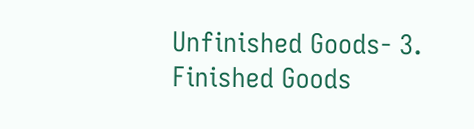Unfinished Goods- 3. Finished Goods